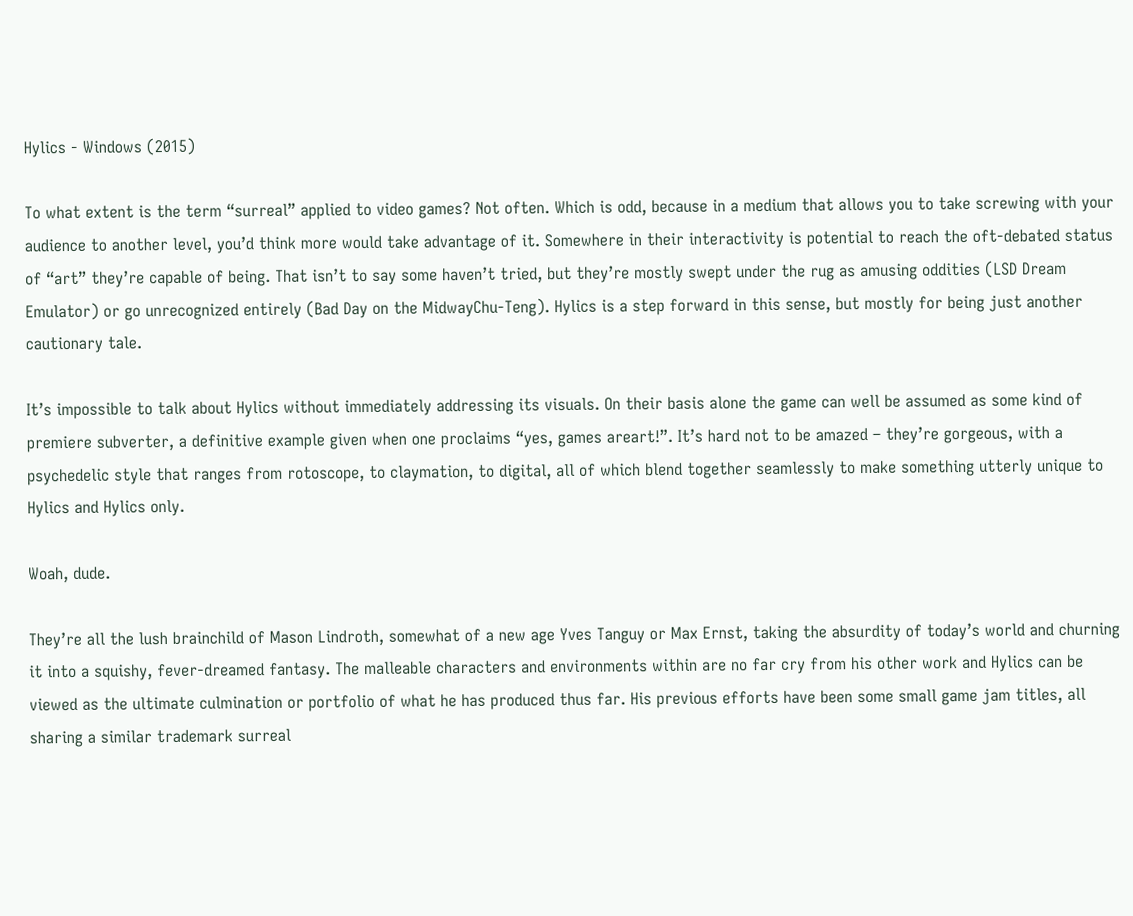Hylics - Windows (2015)

To what extent is the term “surreal” applied to video games? Not often. Which is odd, because in a medium that allows you to take screwing with your audience to another level, you’d think more would take advantage of it. Somewhere in their interactivity is potential to reach the oft-debated status of “art” they’re capable of being. That isn’t to say some haven’t tried, but they’re mostly swept under the rug as amusing oddities (LSD Dream Emulator) or go unrecognized entirely (Bad Day on the MidwayChu-Teng). Hylics is a step forward in this sense, but mostly for being just another cautionary tale.

It’s impossible to talk about Hylics without immediately addressing its visuals. On their basis alone the game can well be assumed as some kind of premiere subverter, a definitive example given when one proclaims “yes, games areart!”. It’s hard not to be amazed – they’re gorgeous, with a psychedelic style that ranges from rotoscope, to claymation, to digital, all of which blend together seamlessly to make something utterly unique to Hylics and Hylics only.

Woah, dude.

They’re all the lush brainchild of Mason Lindroth, somewhat of a new age Yves Tanguy or Max Ernst, taking the absurdity of today’s world and churning it into a squishy, fever-dreamed fantasy. The malleable characters and environments within are no far cry from his other work and Hylics can be viewed as the ultimate culmination or portfolio of what he has produced thus far. His previous efforts have been some small game jam titles, all sharing a similar trademark surreal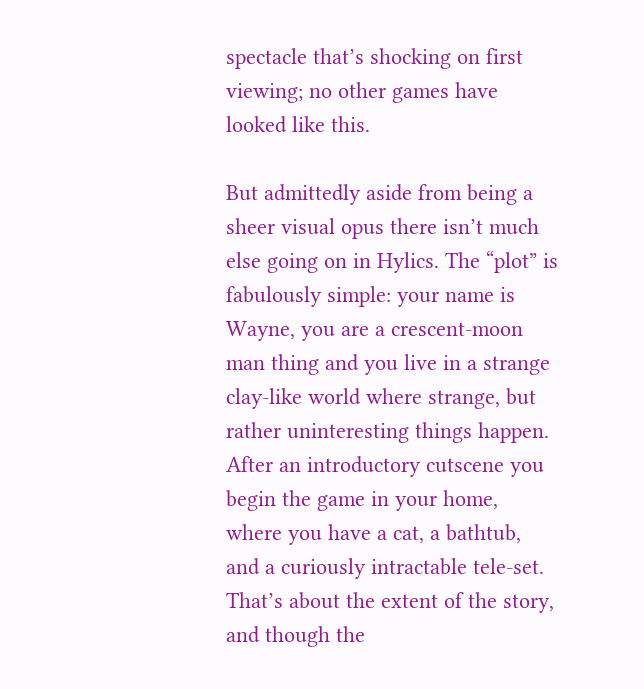spectacle that’s shocking on first viewing; no other games have looked like this.

But admittedly aside from being a sheer visual opus there isn’t much else going on in Hylics. The “plot” is fabulously simple: your name is Wayne, you are a crescent-moon man thing and you live in a strange clay-like world where strange, but rather uninteresting things happen. After an introductory cutscene you begin the game in your home, where you have a cat, a bathtub, and a curiously intractable tele-set. That’s about the extent of the story, and though the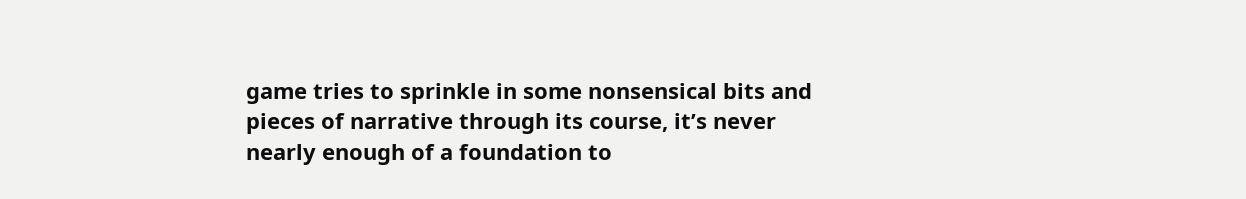game tries to sprinkle in some nonsensical bits and pieces of narrative through its course, it’s never nearly enough of a foundation to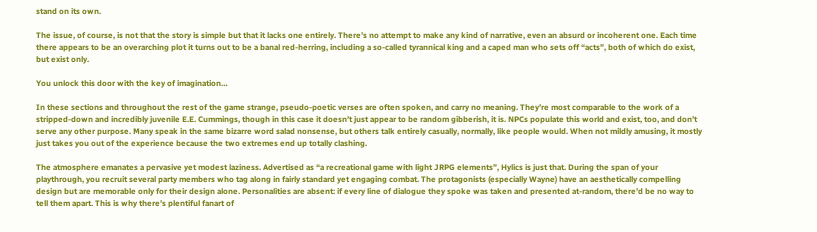stand on its own.

The issue, of course, is not that the story is simple but that it lacks one entirely. There’s no attempt to make any kind of narrative, even an absurd or incoherent one. Each time there appears to be an overarching plot it turns out to be a banal red-herring, including a so-called tyrannical king and a caped man who sets off “acts”, both of which do exist, but exist only.

You unlock this door with the key of imagination…

In these sections and throughout the rest of the game strange, pseudo-poetic verses are often spoken, and carry no meaning. They’re most comparable to the work of a stripped-down and incredibly juvenile E.E. Cummings, though in this case it doesn’t just appear to be random gibberish, it is. NPCs populate this world and exist, too, and don’t serve any other purpose. Many speak in the same bizarre word salad nonsense, but others talk entirely casually, normally, like people would. When not mildly amusing, it mostly just takes you out of the experience because the two extremes end up totally clashing.

The atmosphere emanates a pervasive yet modest laziness. Advertised as “a recreational game with light JRPG elements”, Hylics is just that. During the span of your playthrough, you recruit several party members who tag along in fairly standard yet engaging combat. The protagonists (especially Wayne) have an aesthetically compelling design but are memorable only for their design alone. Personalities are absent: if every line of dialogue they spoke was taken and presented at-random, there’d be no way to tell them apart. This is why there’s plentiful fanart of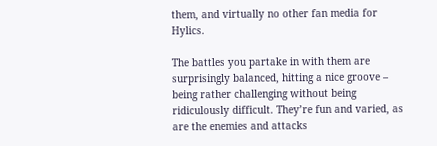them, and virtually no other fan media for Hylics.

The battles you partake in with them are surprisingly balanced, hitting a nice groove – being rather challenging without being ridiculously difficult. They’re fun and varied, as are the enemies and attacks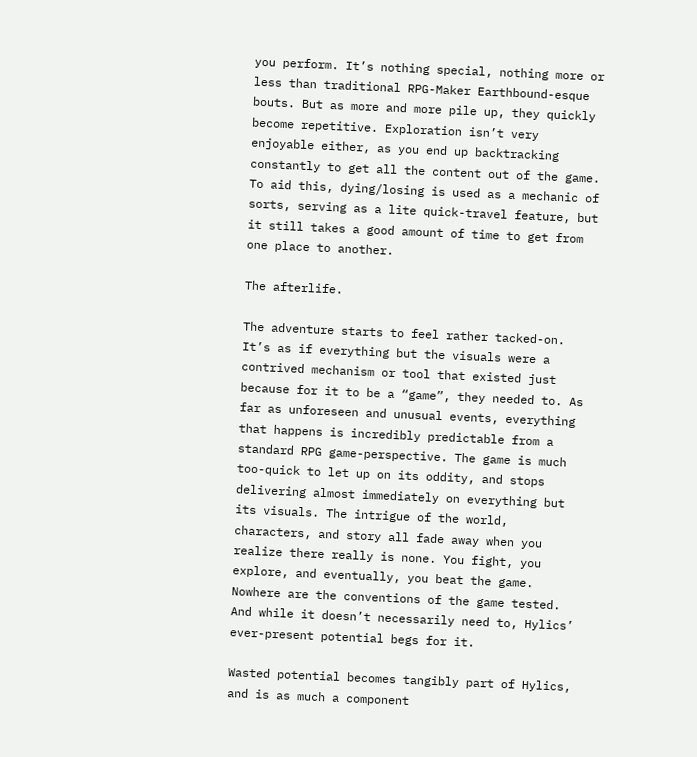you perform. It’s nothing special, nothing more or less than traditional RPG-Maker Earthbound-esque bouts. But as more and more pile up, they quickly become repetitive. Exploration isn’t very enjoyable either, as you end up backtracking constantly to get all the content out of the game. To aid this, dying/losing is used as a mechanic of sorts, serving as a lite quick-travel feature, but it still takes a good amount of time to get from one place to another.

The afterlife.

The adventure starts to feel rather tacked-on. It’s as if everything but the visuals were a contrived mechanism or tool that existed just because for it to be a “game”, they needed to. As far as unforeseen and unusual events, everything that happens is incredibly predictable from a standard RPG game-perspective. The game is much too-quick to let up on its oddity, and stops delivering almost immediately on everything but its visuals. The intrigue of the world, characters, and story all fade away when you realize there really is none. You fight, you explore, and eventually, you beat the game. Nowhere are the conventions of the game tested. And while it doesn’t necessarily need to, Hylics’ ever-present potential begs for it.

Wasted potential becomes tangibly part of Hylics, and is as much a component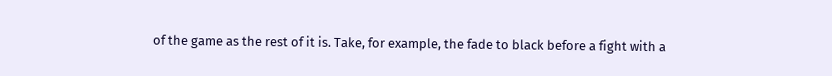of the game as the rest of it is. Take, for example, the fade to black before a fight with a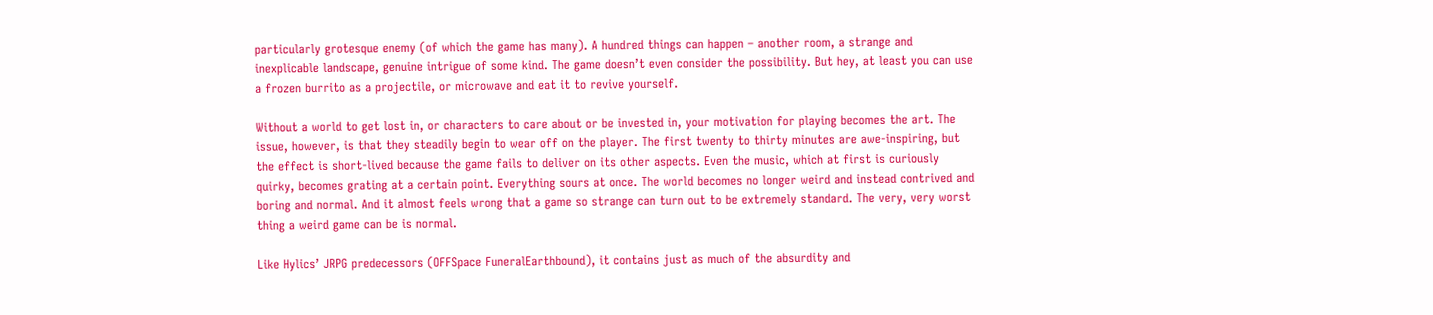particularly grotesque enemy (of which the game has many). A hundred things can happen – another room, a strange and inexplicable landscape, genuine intrigue of some kind. The game doesn’t even consider the possibility. But hey, at least you can use a frozen burrito as a projectile, or microwave and eat it to revive yourself.

Without a world to get lost in, or characters to care about or be invested in, your motivation for playing becomes the art. The issue, however, is that they steadily begin to wear off on the player. The first twenty to thirty minutes are awe-inspiring, but the effect is short-lived because the game fails to deliver on its other aspects. Even the music, which at first is curiously quirky, becomes grating at a certain point. Everything sours at once. The world becomes no longer weird and instead contrived and boring and normal. And it almost feels wrong that a game so strange can turn out to be extremely standard. The very, very worst thing a weird game can be is normal.

Like Hylics’ JRPG predecessors (OFFSpace FuneralEarthbound), it contains just as much of the absurdity and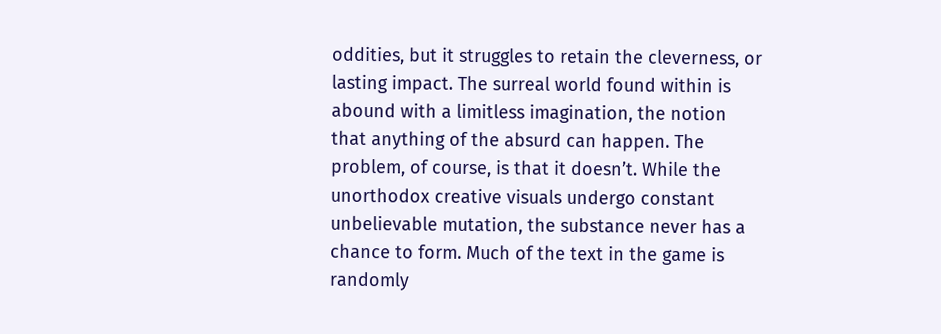oddities, but it struggles to retain the cleverness, or lasting impact. The surreal world found within is abound with a limitless imagination, the notion that anything of the absurd can happen. The problem, of course, is that it doesn’t. While the unorthodox creative visuals undergo constant unbelievable mutation, the substance never has a chance to form. Much of the text in the game is randomly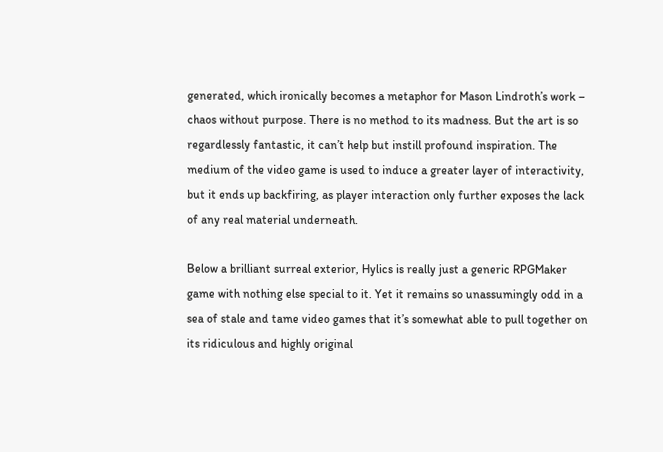generated, which ironically becomes a metaphor for Mason Lindroth’s work – chaos without purpose. There is no method to its madness. But the art is so regardlessly fantastic, it can’t help but instill profound inspiration. The medium of the video game is used to induce a greater layer of interactivity, but it ends up backfiring, as player interaction only further exposes the lack of any real material underneath.

Below a brilliant surreal exterior, Hylics is really just a generic RPGMaker game with nothing else special to it. Yet it remains so unassumingly odd in a sea of stale and tame video games that it’s somewhat able to pull together on its ridiculous and highly original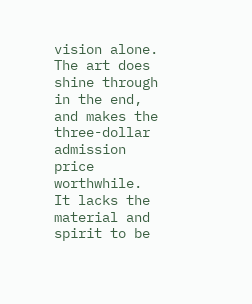vision alone. The art does shine through in the end, and makes the three-dollar admission price worthwhile. It lacks the material and spirit to be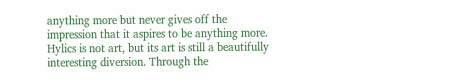anything more but never gives off the impression that it aspires to be anything more. Hylics is not art, but its art is still a beautifully interesting diversion. Through the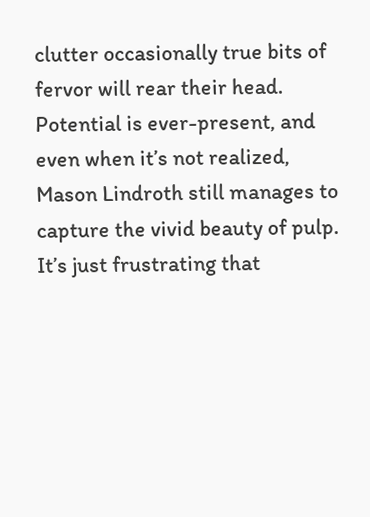clutter occasionally true bits of fervor will rear their head. Potential is ever-present, and even when it’s not realized, Mason Lindroth still manages to capture the vivid beauty of pulp. It’s just frustrating that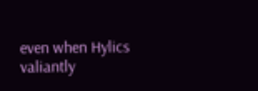even when Hylics valiantly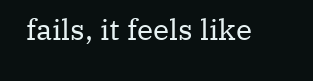fails, it feels like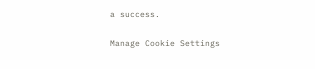a success.

Manage Cookie Settings